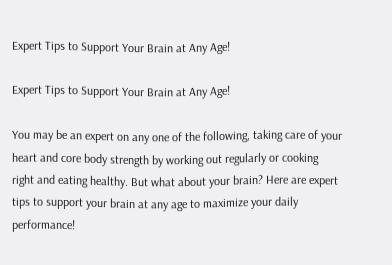Expert Tips to Support Your Brain at Any Age!

Expert Tips to Support Your Brain at Any Age!

You may be an expert on any one of the following, taking care of your heart and core body strength by working out regularly or cooking right and eating healthy. But what about your brain? Here are expert tips to support your brain at any age to maximize your daily performance!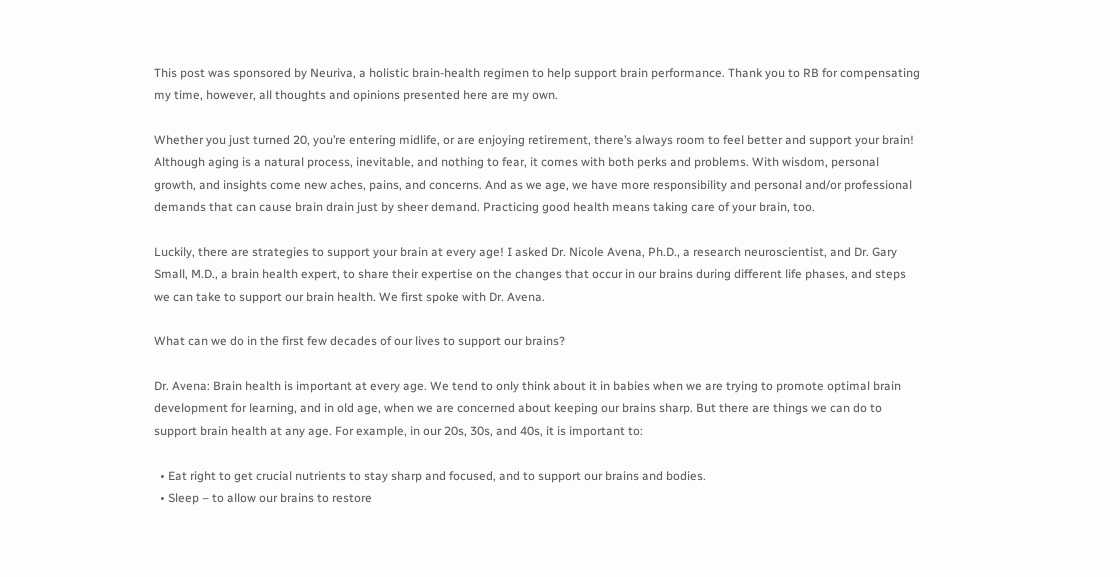This post was sponsored by Neuriva, a holistic brain-health regimen to help support brain performance. Thank you to RB for compensating my time, however, all thoughts and opinions presented here are my own.

Whether you just turned 20, you’re entering midlife, or are enjoying retirement, there’s always room to feel better and support your brain! Although aging is a natural process, inevitable, and nothing to fear, it comes with both perks and problems. With wisdom, personal growth, and insights come new aches, pains, and concerns. And as we age, we have more responsibility and personal and/or professional demands that can cause brain drain just by sheer demand. Practicing good health means taking care of your brain, too.

Luckily, there are strategies to support your brain at every age! I asked Dr. Nicole Avena, Ph.D., a research neuroscientist, and Dr. Gary Small, M.D., a brain health expert, to share their expertise on the changes that occur in our brains during different life phases, and steps we can take to support our brain health. We first spoke with Dr. Avena.

What can we do in the first few decades of our lives to support our brains?

Dr. Avena: Brain health is important at every age. We tend to only think about it in babies when we are trying to promote optimal brain development for learning, and in old age, when we are concerned about keeping our brains sharp. But there are things we can do to support brain health at any age. For example, in our 20s, 30s, and 40s, it is important to:

  • Eat right to get crucial nutrients to stay sharp and focused, and to support our brains and bodies.
  • Sleep – to allow our brains to restore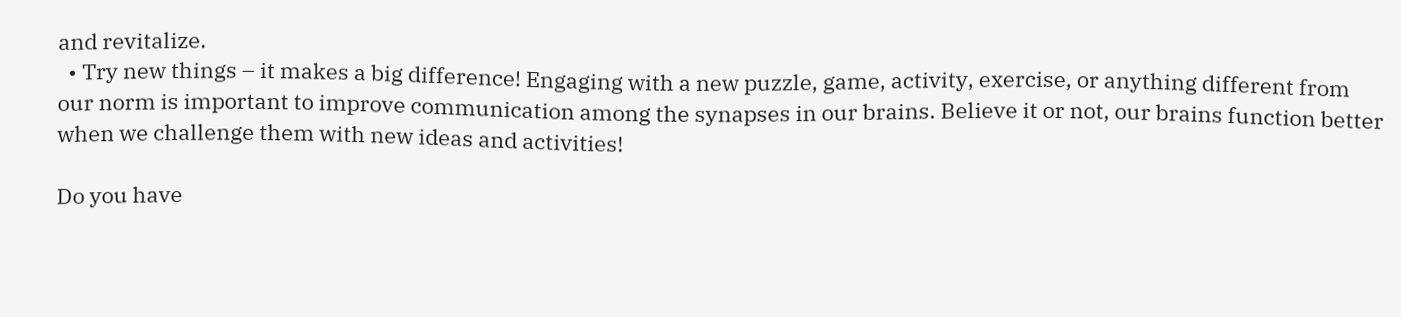and revitalize.
  • Try new things – it makes a big difference! Engaging with a new puzzle, game, activity, exercise, or anything different from our norm is important to improve communication among the synapses in our brains. Believe it or not, our brains function better when we challenge them with new ideas and activities!

Do you have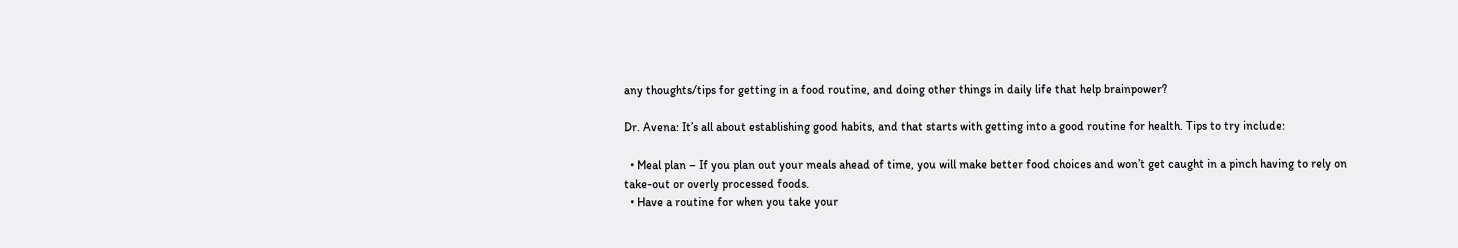any thoughts/tips for getting in a food routine, and doing other things in daily life that help brainpower?

Dr. Avena: It’s all about establishing good habits, and that starts with getting into a good routine for health. Tips to try include:

  • Meal plan – If you plan out your meals ahead of time, you will make better food choices and won’t get caught in a pinch having to rely on take-out or overly processed foods.
  • Have a routine for when you take your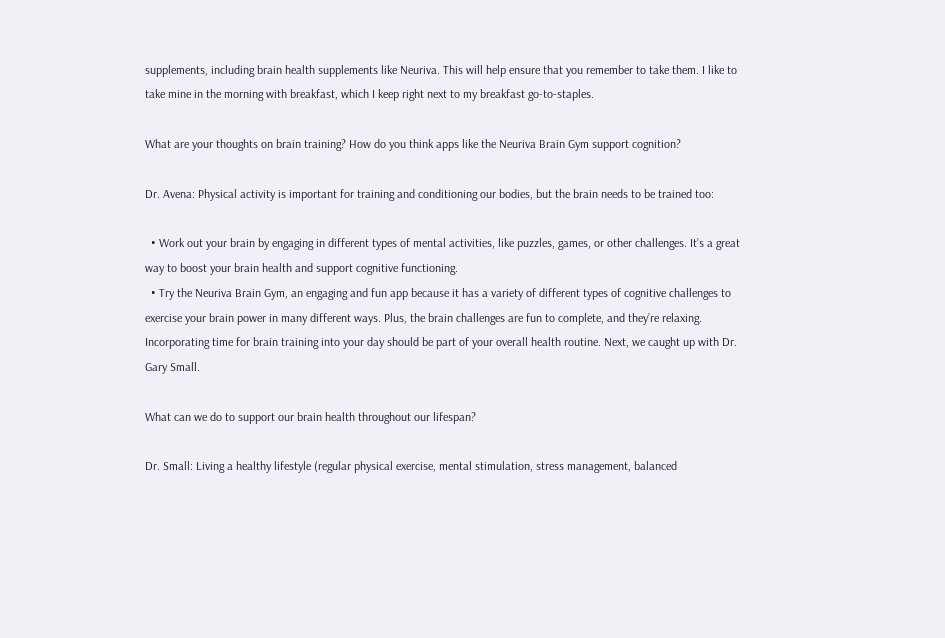supplements, including brain health supplements like Neuriva. This will help ensure that you remember to take them. I like to take mine in the morning with breakfast, which I keep right next to my breakfast go-to-staples.

What are your thoughts on brain training? How do you think apps like the Neuriva Brain Gym support cognition?

Dr. Avena: Physical activity is important for training and conditioning our bodies, but the brain needs to be trained too:

  • Work out your brain by engaging in different types of mental activities, like puzzles, games, or other challenges. It’s a great way to boost your brain health and support cognitive functioning.
  • Try the Neuriva Brain Gym, an engaging and fun app because it has a variety of different types of cognitive challenges to exercise your brain power in many different ways. Plus, the brain challenges are fun to complete, and they’re relaxing. Incorporating time for brain training into your day should be part of your overall health routine. Next, we caught up with Dr. Gary Small.

What can we do to support our brain health throughout our lifespan?

Dr. Small: Living a healthy lifestyle (regular physical exercise, mental stimulation, stress management, balanced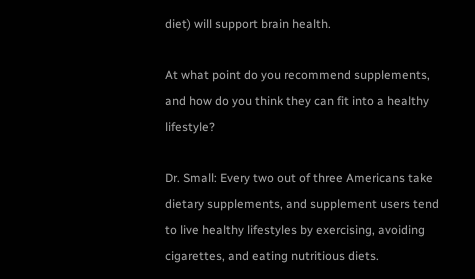diet) will support brain health.

At what point do you recommend supplements, and how do you think they can fit into a healthy lifestyle?

Dr. Small: Every two out of three Americans take dietary supplements, and supplement users tend to live healthy lifestyles by exercising, avoiding cigarettes, and eating nutritious diets.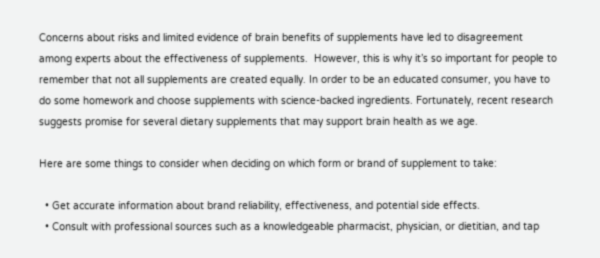Concerns about risks and limited evidence of brain benefits of supplements have led to disagreement among experts about the effectiveness of supplements.  However, this is why it’s so important for people to remember that not all supplements are created equally. In order to be an educated consumer, you have to do some homework and choose supplements with science-backed ingredients. Fortunately, recent research suggests promise for several dietary supplements that may support brain health as we age.

Here are some things to consider when deciding on which form or brand of supplement to take:

  • Get accurate information about brand reliability, effectiveness, and potential side effects.
  • Consult with professional sources such as a knowledgeable pharmacist, physician, or dietitian, and tap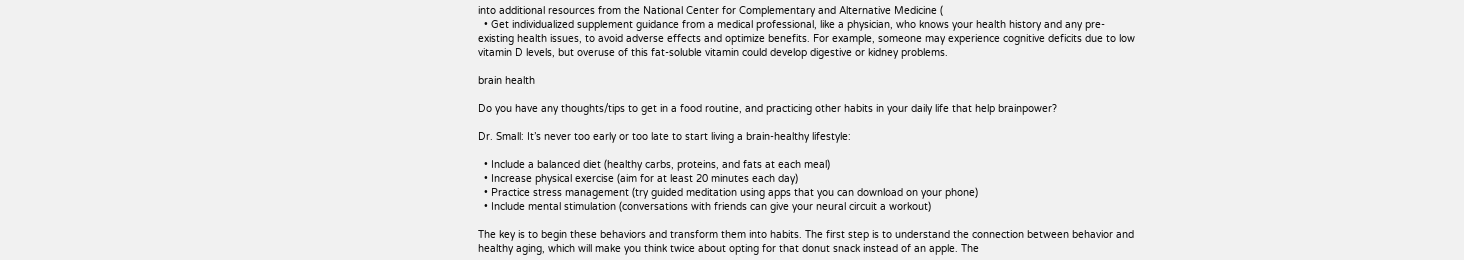into additional resources from the National Center for Complementary and Alternative Medicine (
  • Get individualized supplement guidance from a medical professional, like a physician, who knows your health history and any pre-existing health issues, to avoid adverse effects and optimize benefits. For example, someone may experience cognitive deficits due to low vitamin D levels, but overuse of this fat-soluble vitamin could develop digestive or kidney problems.

brain health

Do you have any thoughts/tips to get in a food routine, and practicing other habits in your daily life that help brainpower?

Dr. Small: It’s never too early or too late to start living a brain-healthy lifestyle:

  • Include a balanced diet (healthy carbs, proteins, and fats at each meal)
  • Increase physical exercise (aim for at least 20 minutes each day)
  • Practice stress management (try guided meditation using apps that you can download on your phone)
  • Include mental stimulation (conversations with friends can give your neural circuit a workout)

The key is to begin these behaviors and transform them into habits. The first step is to understand the connection between behavior and healthy aging, which will make you think twice about opting for that donut snack instead of an apple. The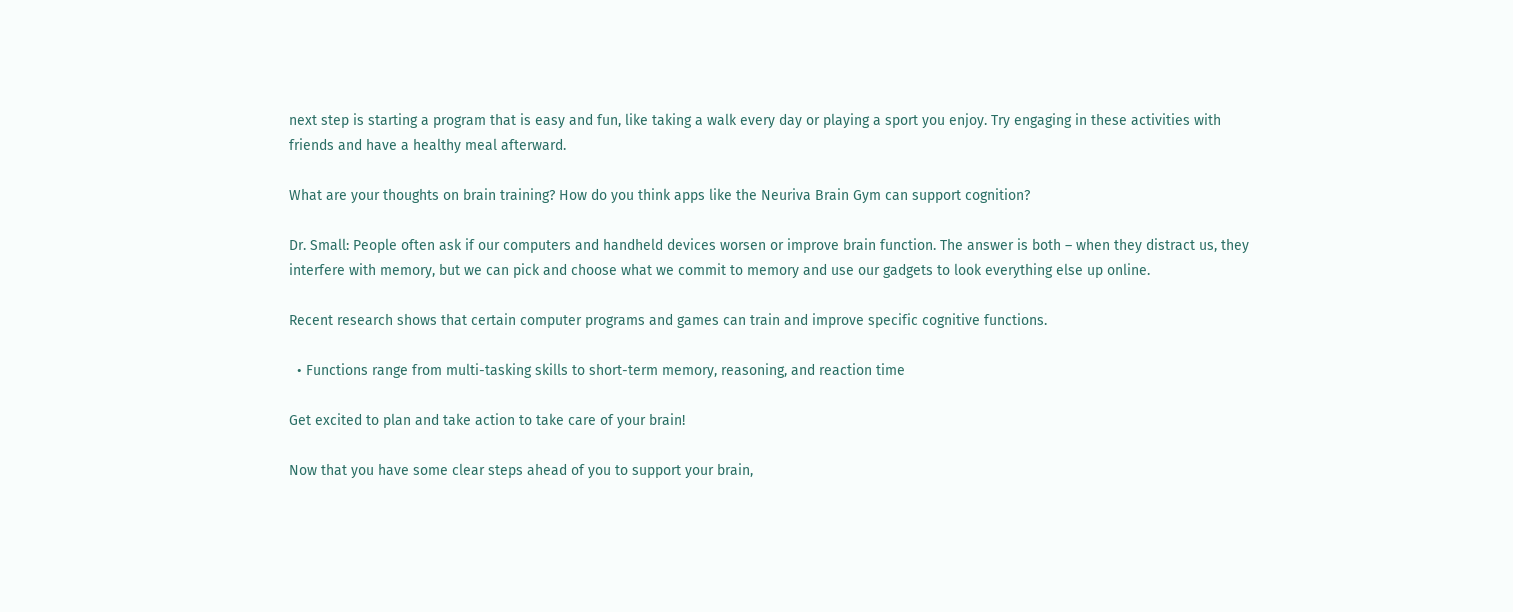next step is starting a program that is easy and fun, like taking a walk every day or playing a sport you enjoy. Try engaging in these activities with friends and have a healthy meal afterward.

What are your thoughts on brain training? How do you think apps like the Neuriva Brain Gym can support cognition?

Dr. Small: People often ask if our computers and handheld devices worsen or improve brain function. The answer is both – when they distract us, they interfere with memory, but we can pick and choose what we commit to memory and use our gadgets to look everything else up online.

Recent research shows that certain computer programs and games can train and improve specific cognitive functions.

  • Functions range from multi-tasking skills to short-term memory, reasoning, and reaction time

Get excited to plan and take action to take care of your brain!

Now that you have some clear steps ahead of you to support your brain,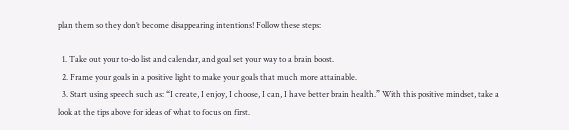plan them so they don’t become disappearing intentions! Follow these steps:

  1. Take out your to-do list and calendar, and goal set your way to a brain boost.
  2. Frame your goals in a positive light to make your goals that much more attainable.
  3. Start using speech such as: “I create, I enjoy, I choose, I can, I have better brain health.” With this positive mindset, take a look at the tips above for ideas of what to focus on first.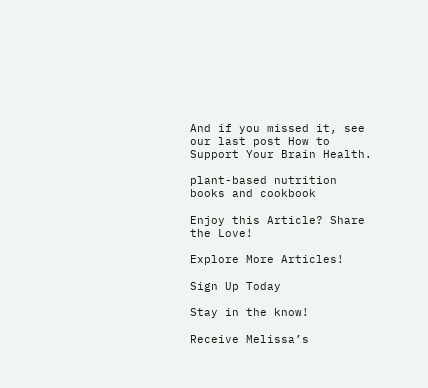And if you missed it, see our last post How to Support Your Brain Health.

plant-based nutrition books and cookbook

Enjoy this Article? Share the Love!

Explore More Articles!

Sign Up Today

Stay in the know!

Receive Melissa’s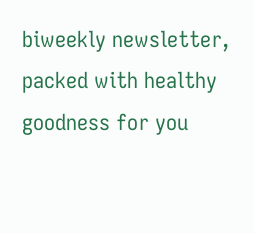biweekly newsletter, packed with healthy goodness for you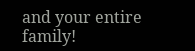and your entire family!